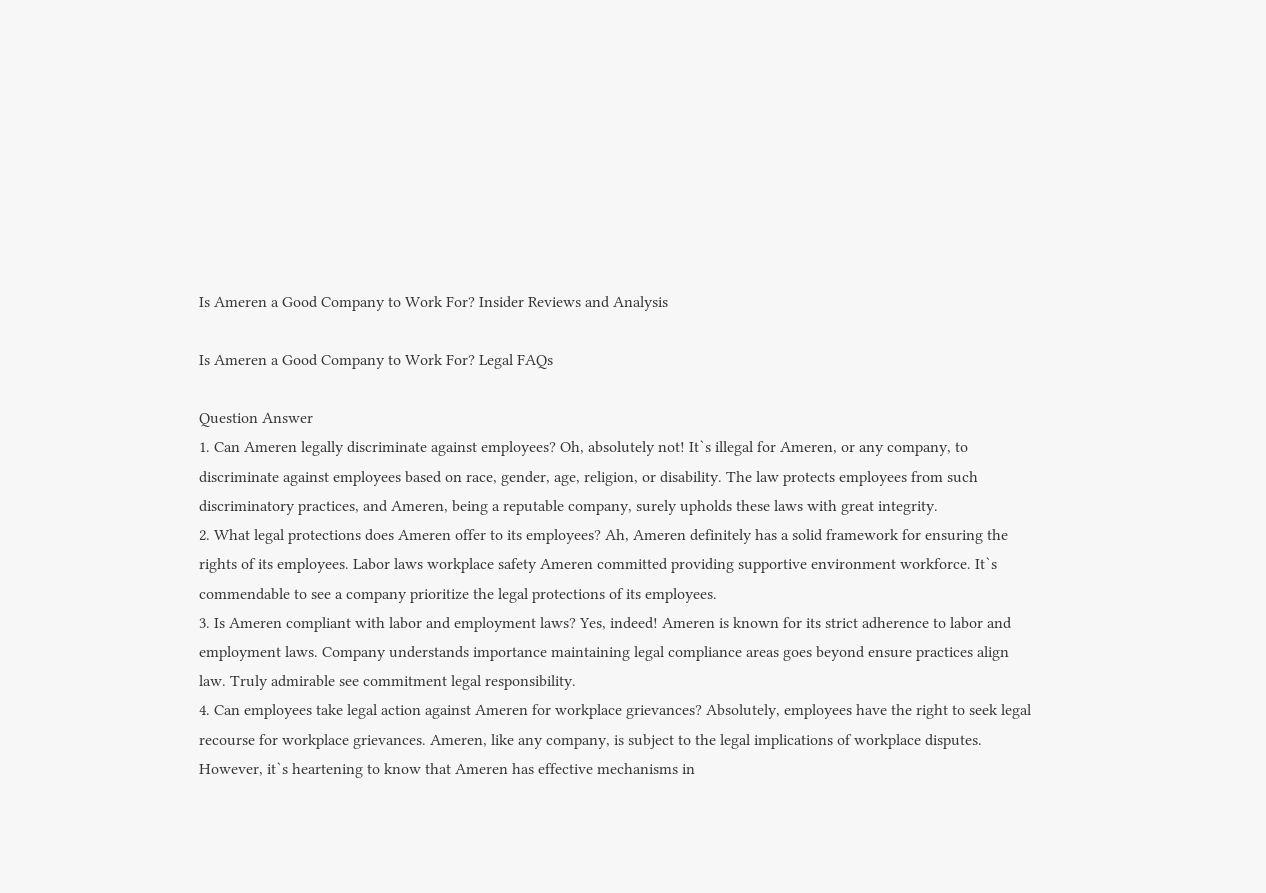Is Ameren a Good Company to Work For? Insider Reviews and Analysis

Is Ameren a Good Company to Work For? Legal FAQs

Question Answer
1. Can Ameren legally discriminate against employees? Oh, absolutely not! It`s illegal for Ameren, or any company, to discriminate against employees based on race, gender, age, religion, or disability. The law protects employees from such discriminatory practices, and Ameren, being a reputable company, surely upholds these laws with great integrity.
2. What legal protections does Ameren offer to its employees? Ah, Ameren definitely has a solid framework for ensuring the rights of its employees. Labor laws workplace safety Ameren committed providing supportive environment workforce. It`s commendable to see a company prioritize the legal protections of its employees.
3. Is Ameren compliant with labor and employment laws? Yes, indeed! Ameren is known for its strict adherence to labor and employment laws. Company understands importance maintaining legal compliance areas goes beyond ensure practices align law. Truly admirable see commitment legal responsibility.
4. Can employees take legal action against Ameren for workplace grievances? Absolutely, employees have the right to seek legal recourse for workplace grievances. Ameren, like any company, is subject to the legal implications of workplace disputes. However, it`s heartening to know that Ameren has effective mechanisms in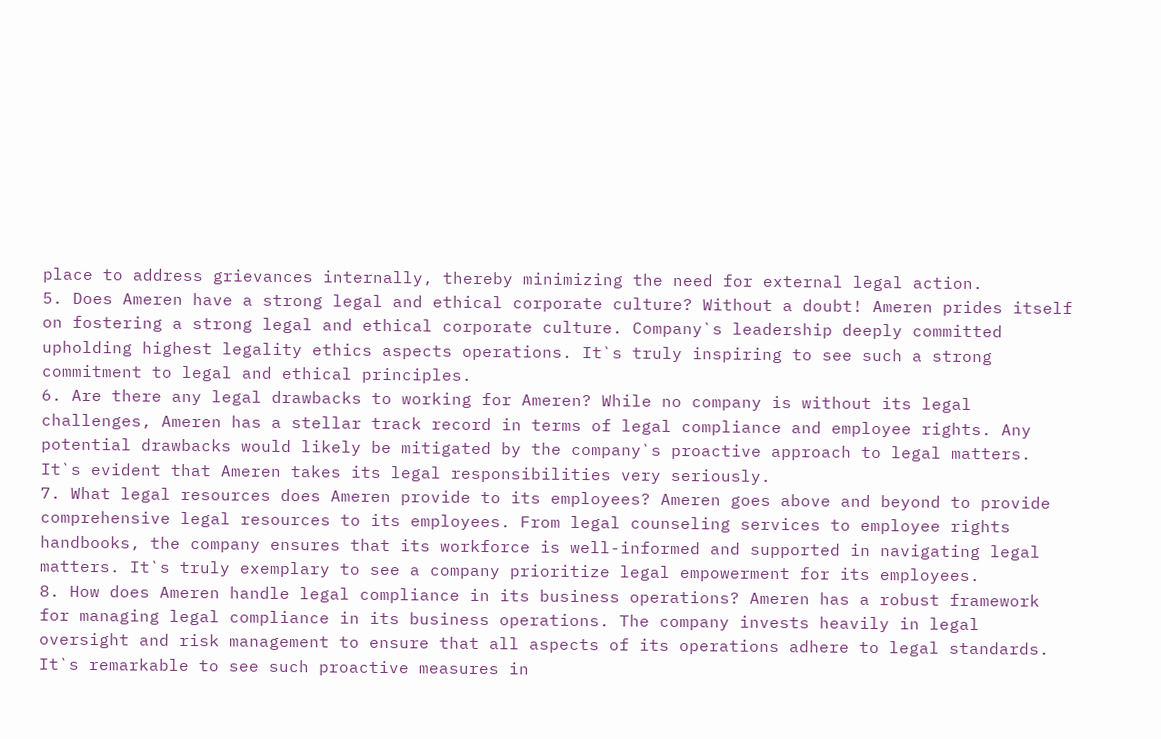place to address grievances internally, thereby minimizing the need for external legal action.
5. Does Ameren have a strong legal and ethical corporate culture? Without a doubt! Ameren prides itself on fostering a strong legal and ethical corporate culture. Company`s leadership deeply committed upholding highest legality ethics aspects operations. It`s truly inspiring to see such a strong commitment to legal and ethical principles.
6. Are there any legal drawbacks to working for Ameren? While no company is without its legal challenges, Ameren has a stellar track record in terms of legal compliance and employee rights. Any potential drawbacks would likely be mitigated by the company`s proactive approach to legal matters. It`s evident that Ameren takes its legal responsibilities very seriously.
7. What legal resources does Ameren provide to its employees? Ameren goes above and beyond to provide comprehensive legal resources to its employees. From legal counseling services to employee rights handbooks, the company ensures that its workforce is well-informed and supported in navigating legal matters. It`s truly exemplary to see a company prioritize legal empowerment for its employees.
8. How does Ameren handle legal compliance in its business operations? Ameren has a robust framework for managing legal compliance in its business operations. The company invests heavily in legal oversight and risk management to ensure that all aspects of its operations adhere to legal standards. It`s remarkable to see such proactive measures in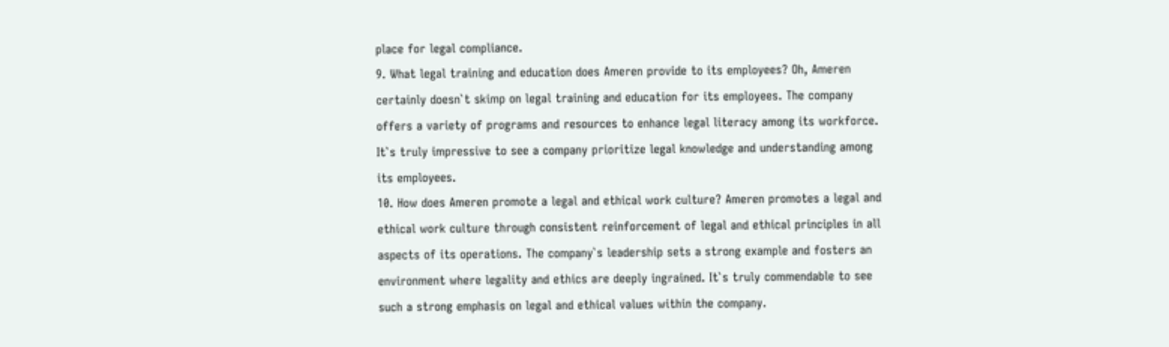place for legal compliance.
9. What legal training and education does Ameren provide to its employees? Oh, Ameren certainly doesn`t skimp on legal training and education for its employees. The company offers a variety of programs and resources to enhance legal literacy among its workforce. It`s truly impressive to see a company prioritize legal knowledge and understanding among its employees.
10. How does Ameren promote a legal and ethical work culture? Ameren promotes a legal and ethical work culture through consistent reinforcement of legal and ethical principles in all aspects of its operations. The company`s leadership sets a strong example and fosters an environment where legality and ethics are deeply ingrained. It`s truly commendable to see such a strong emphasis on legal and ethical values within the company.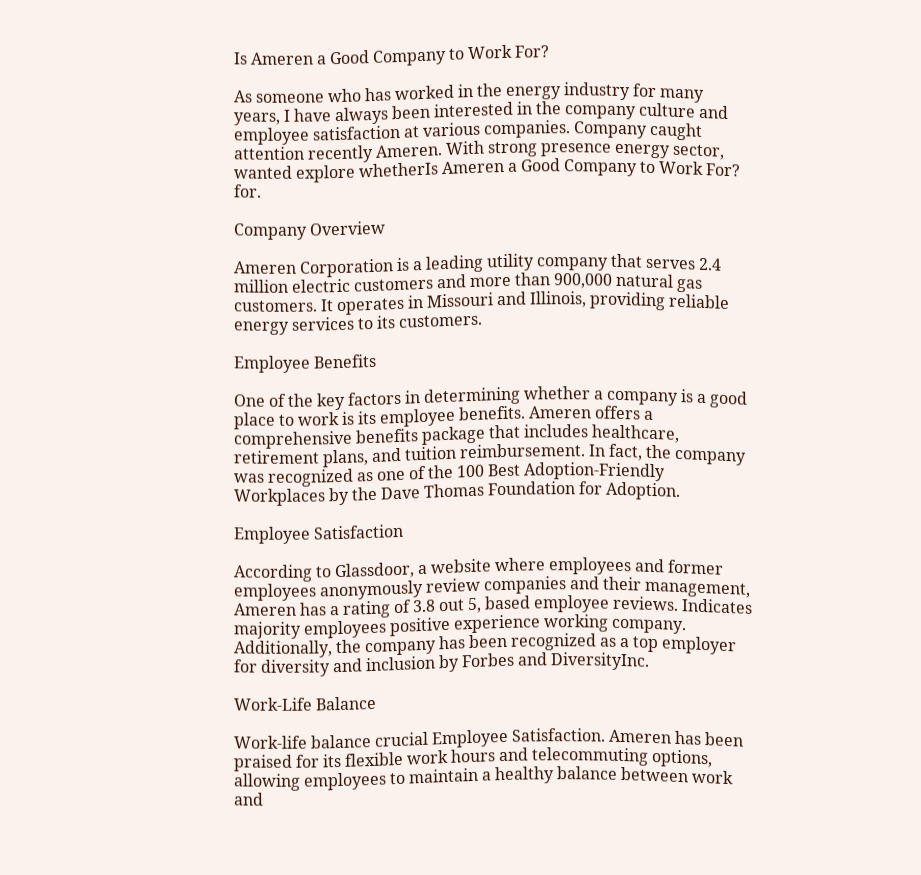Is Ameren a Good Company to Work For?

As someone who has worked in the energy industry for many years, I have always been interested in the company culture and employee satisfaction at various companies. Company caught attention recently Ameren. With strong presence energy sector, wanted explore whetherIs Ameren a Good Company to Work For? for.

Company Overview

Ameren Corporation is a leading utility company that serves 2.4 million electric customers and more than 900,000 natural gas customers. It operates in Missouri and Illinois, providing reliable energy services to its customers.

Employee Benefits

One of the key factors in determining whether a company is a good place to work is its employee benefits. Ameren offers a comprehensive benefits package that includes healthcare, retirement plans, and tuition reimbursement. In fact, the company was recognized as one of the 100 Best Adoption-Friendly Workplaces by the Dave Thomas Foundation for Adoption.

Employee Satisfaction

According to Glassdoor, a website where employees and former employees anonymously review companies and their management, Ameren has a rating of 3.8 out 5, based employee reviews. Indicates majority employees positive experience working company. Additionally, the company has been recognized as a top employer for diversity and inclusion by Forbes and DiversityInc.

Work-Life Balance

Work-life balance crucial Employee Satisfaction. Ameren has been praised for its flexible work hours and telecommuting options, allowing employees to maintain a healthy balance between work and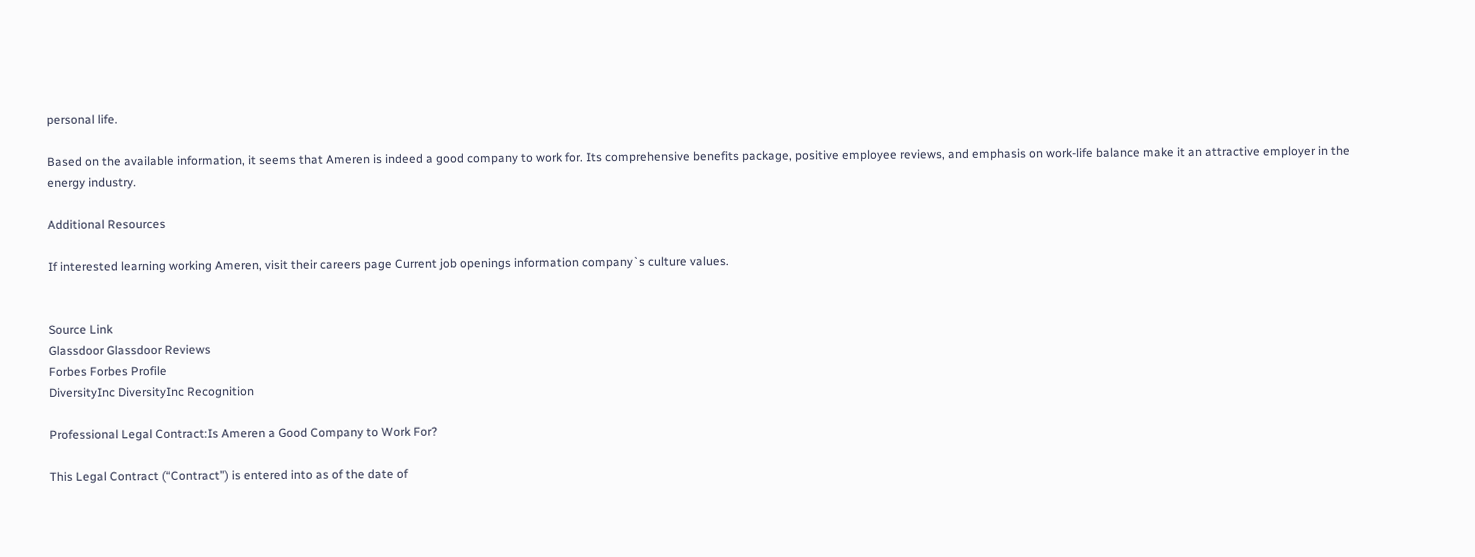personal life.

Based on the available information, it seems that Ameren is indeed a good company to work for. Its comprehensive benefits package, positive employee reviews, and emphasis on work-life balance make it an attractive employer in the energy industry.

Additional Resources

If interested learning working Ameren, visit their careers page Current job openings information company`s culture values.


Source Link
Glassdoor Glassdoor Reviews
Forbes Forbes Profile
DiversityInc DiversityInc Recognition

Professional Legal Contract:Is Ameren a Good Company to Work For?

This Legal Contract (“Contract”) is entered into as of the date of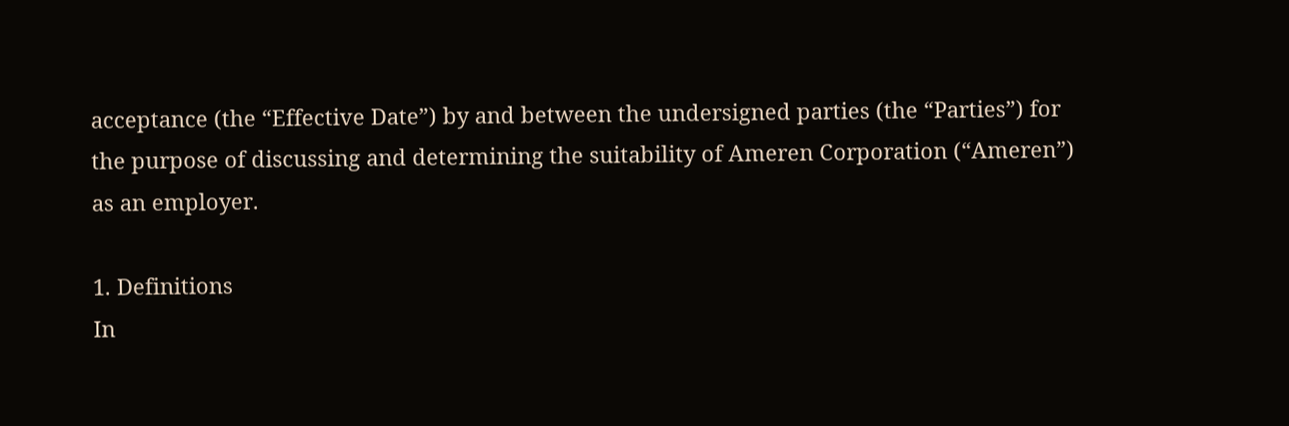acceptance (the “Effective Date”) by and between the undersigned parties (the “Parties”) for the purpose of discussing and determining the suitability of Ameren Corporation (“Ameren”) as an employer.

1. Definitions
In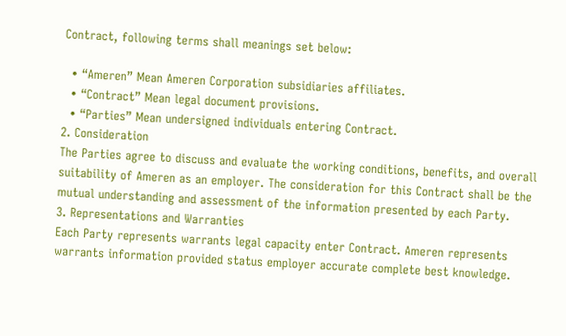Contract, following terms shall meanings set below:

  • “Ameren” Mean Ameren Corporation subsidiaries affiliates.
  • “Contract” Mean legal document provisions.
  • “Parties” Mean undersigned individuals entering Contract.
2. Consideration
The Parties agree to discuss and evaluate the working conditions, benefits, and overall suitability of Ameren as an employer. The consideration for this Contract shall be the mutual understanding and assessment of the information presented by each Party.
3. Representations and Warranties
Each Party represents warrants legal capacity enter Contract. Ameren represents warrants information provided status employer accurate complete best knowledge.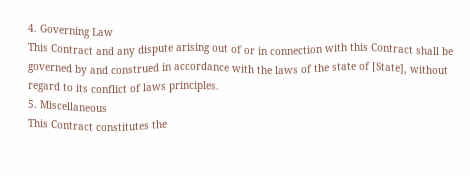4. Governing Law
This Contract and any dispute arising out of or in connection with this Contract shall be governed by and construed in accordance with the laws of the state of [State], without regard to its conflict of laws principles.
5. Miscellaneous
This Contract constitutes the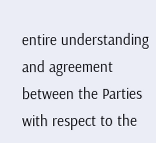entire understanding and agreement between the Parties with respect to the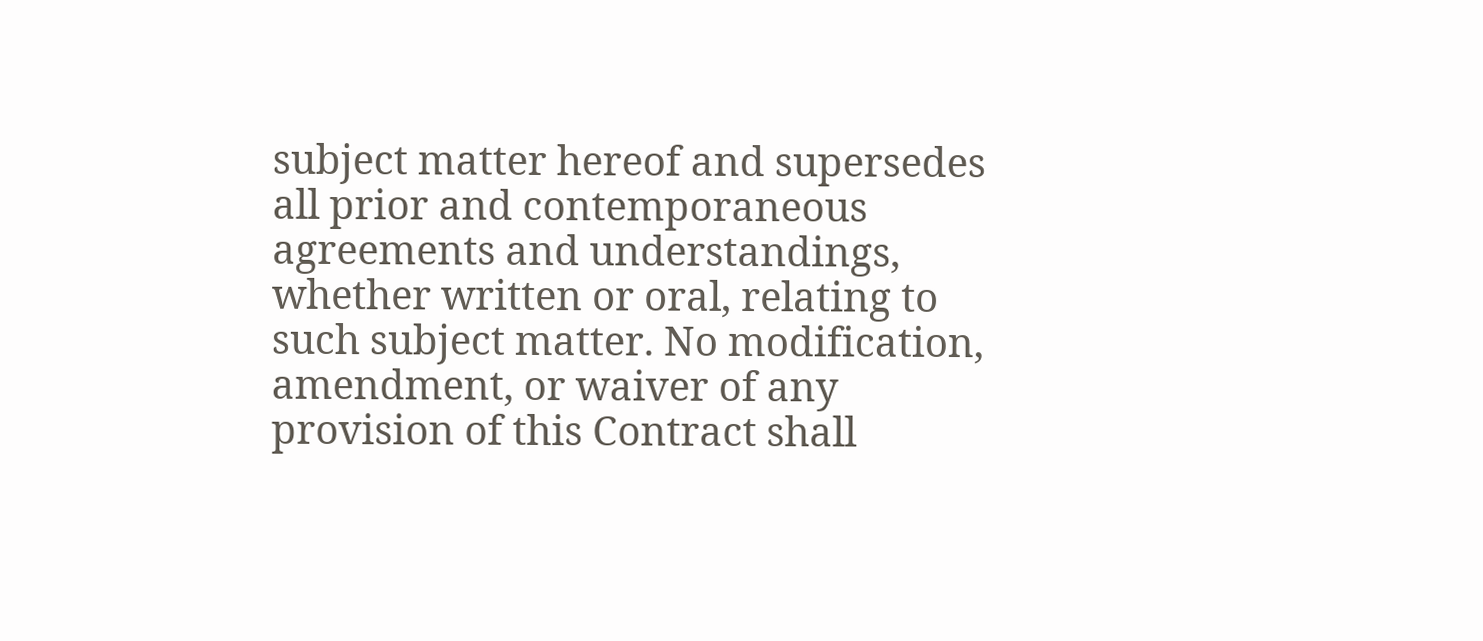subject matter hereof and supersedes all prior and contemporaneous agreements and understandings, whether written or oral, relating to such subject matter. No modification, amendment, or waiver of any provision of this Contract shall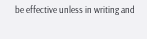be effective unless in writing and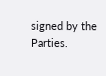signed by the Parties.